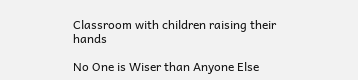Classroom with children raising their hands

No One is Wiser than Anyone Else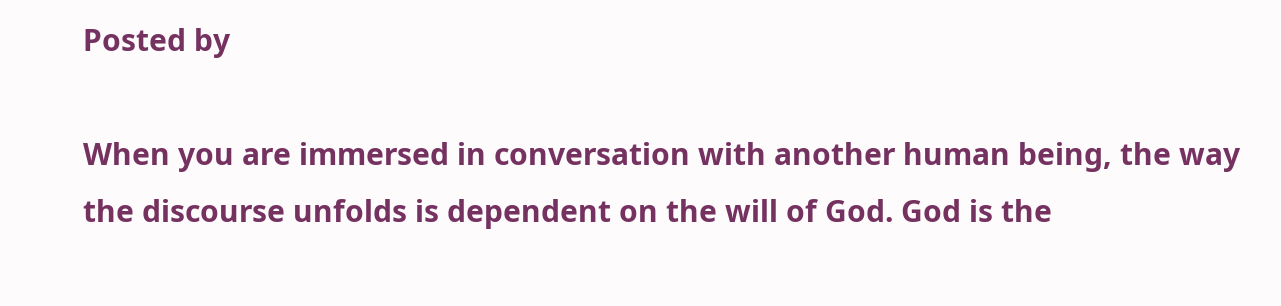Posted by

When you are immersed in conversation with another human being, the way the discourse unfolds is dependent on the will of God. God is the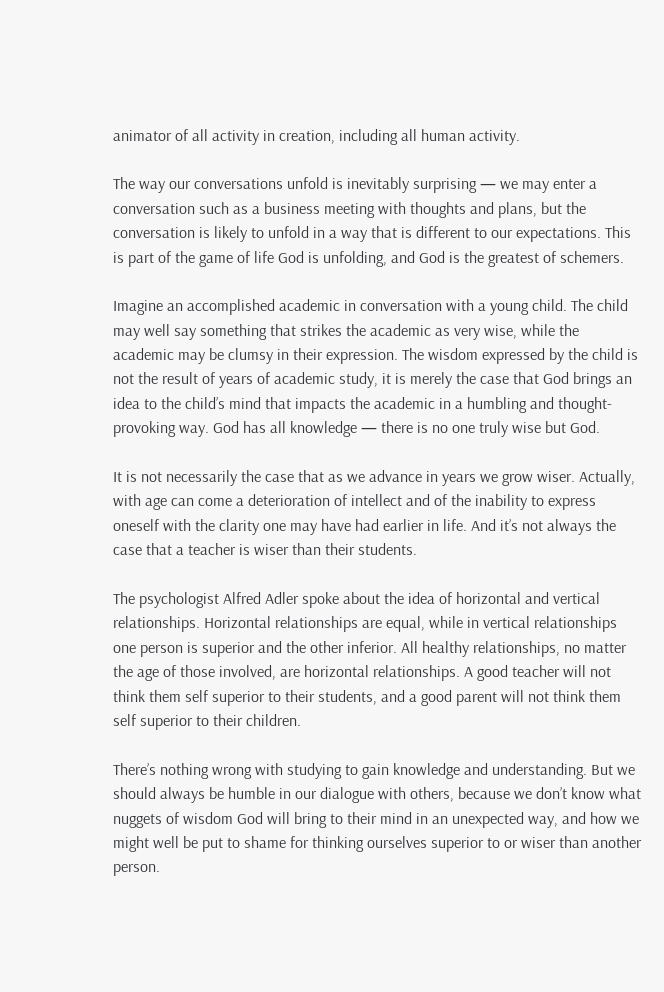animator of all activity in creation, including all human activity.

The way our conversations unfold is inevitably surprising — we may enter a conversation such as a business meeting with thoughts and plans, but the conversation is likely to unfold in a way that is different to our expectations. This is part of the game of life God is unfolding, and God is the greatest of schemers.

Imagine an accomplished academic in conversation with a young child. The child may well say something that strikes the academic as very wise, while the academic may be clumsy in their expression. The wisdom expressed by the child is not the result of years of academic study, it is merely the case that God brings an idea to the child’s mind that impacts the academic in a humbling and thought-provoking way. God has all knowledge — there is no one truly wise but God.

It is not necessarily the case that as we advance in years we grow wiser. Actually, with age can come a deterioration of intellect and of the inability to express oneself with the clarity one may have had earlier in life. And it’s not always the case that a teacher is wiser than their students.

The psychologist Alfred Adler spoke about the idea of horizontal and vertical relationships. Horizontal relationships are equal, while in vertical relationships one person is superior and the other inferior. All healthy relationships, no matter the age of those involved, are horizontal relationships. A good teacher will not think them self superior to their students, and a good parent will not think them self superior to their children.

There’s nothing wrong with studying to gain knowledge and understanding. But we should always be humble in our dialogue with others, because we don’t know what nuggets of wisdom God will bring to their mind in an unexpected way, and how we might well be put to shame for thinking ourselves superior to or wiser than another person.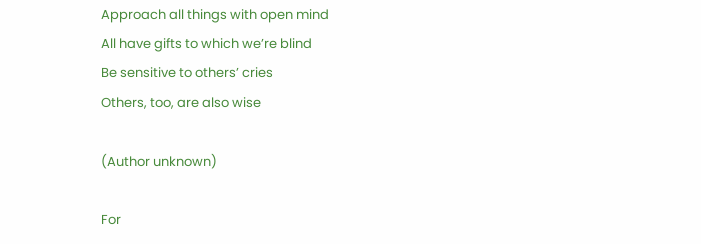Approach all things with open mind
All have gifts to which we’re blind
Be sensitive to others’ cries
Others, too, are also wise

(Author unknown)

For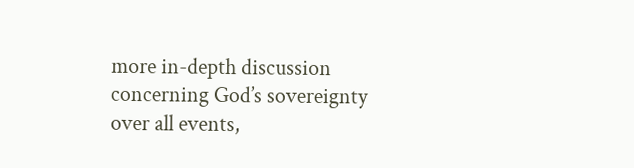more in-depth discussion concerning God’s sovereignty over all events,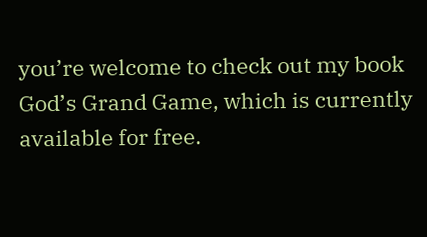you’re welcome to check out my book God’s Grand Game, which is currently available for free.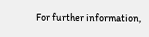For further information,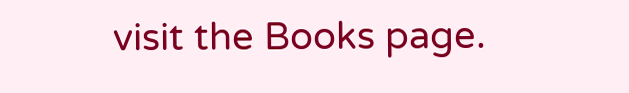visit the Books page.